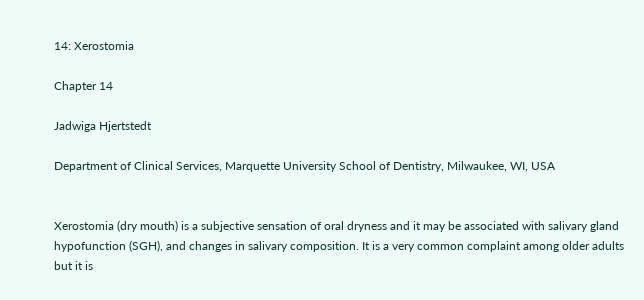14: Xerostomia

Chapter 14

Jadwiga Hjertstedt

Department of Clinical Services, Marquette University School of Dentistry, Milwaukee, WI, USA


Xerostomia (dry mouth) is a subjective sensation of oral dryness and it may be associated with salivary gland hypofunction (SGH), and changes in salivary composition. It is a very common complaint among older adults but it is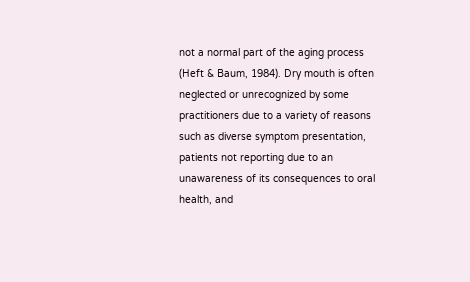not a normal part of the aging process (Heft & Baum, 1984). Dry mouth is often neglected or unrecognized by some practitioners due to a variety of reasons such as diverse symptom presentation, patients not reporting due to an unawareness of its consequences to oral health, and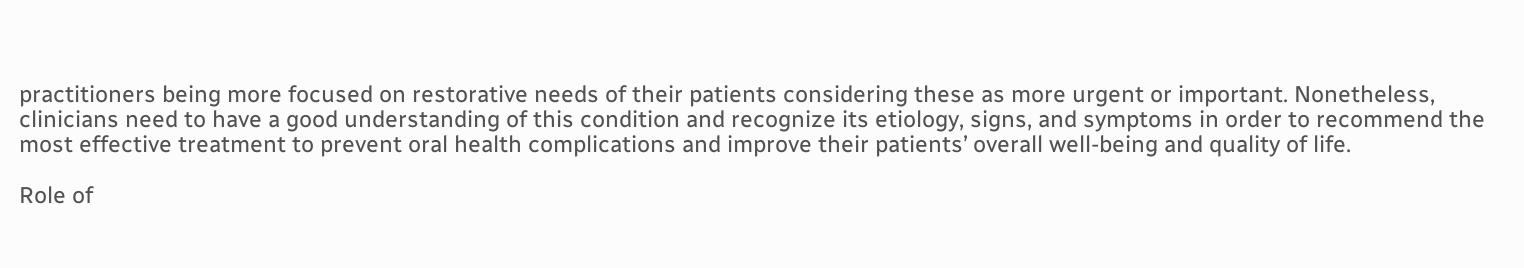practitioners being more focused on restorative needs of their patients considering these as more urgent or important. Nonetheless, clinicians need to have a good understanding of this condition and recognize its etiology, signs, and symptoms in order to recommend the most effective treatment to prevent oral health complications and improve their patients’ overall well-being and quality of life.

Role of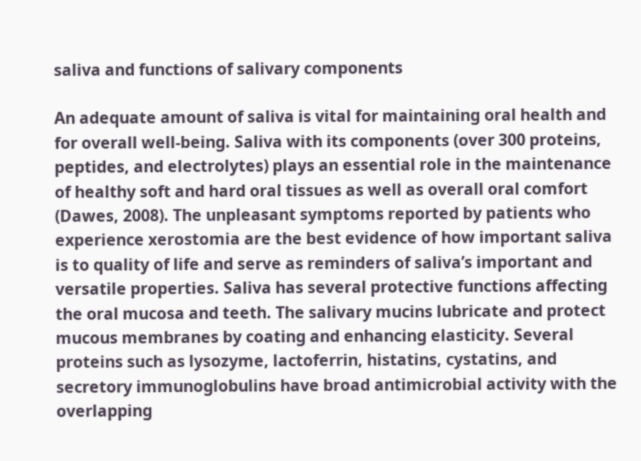saliva and functions of salivary components

An adequate amount of saliva is vital for maintaining oral health and for overall well-being. Saliva with its components (over 300 proteins, peptides, and electrolytes) plays an essential role in the maintenance of healthy soft and hard oral tissues as well as overall oral comfort (Dawes, 2008). The unpleasant symptoms reported by patients who experience xerostomia are the best evidence of how important saliva is to quality of life and serve as reminders of saliva’s important and versatile properties. Saliva has several protective functions affecting the oral mucosa and teeth. The salivary mucins lubricate and protect mucous membranes by coating and enhancing elasticity. Several proteins such as lysozyme, lactoferrin, histatins, cystatins, and secretory immunoglobulins have broad antimicrobial activity with the overlapping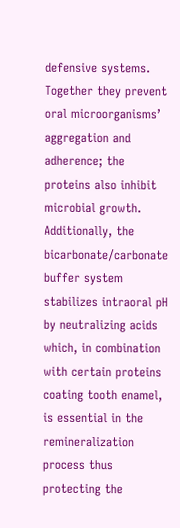defensive systems. Together they prevent oral microorganisms’ aggregation and adherence; the proteins also inhibit microbial growth. Additionally, the bicarbonate/carbonate buffer system stabilizes intraoral pH by neutralizing acids which, in combination with certain proteins coating tooth enamel, is essential in the remineralization process thus protecting the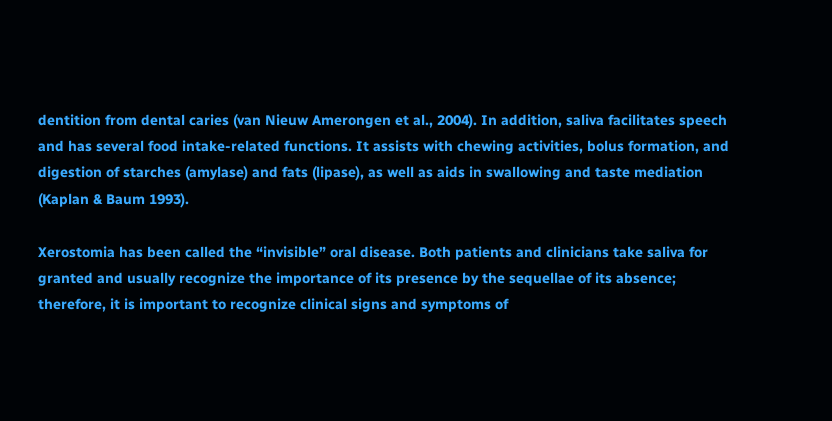dentition from dental caries (van Nieuw Amerongen et al., 2004). In addition, saliva facilitates speech and has several food intake-related functions. It assists with chewing activities, bolus formation, and digestion of starches (amylase) and fats (lipase), as well as aids in swallowing and taste mediation (Kaplan & Baum 1993).

Xerostomia has been called the “invisible” oral disease. Both patients and clinicians take saliva for granted and usually recognize the importance of its presence by the sequellae of its absence; therefore, it is important to recognize clinical signs and symptoms of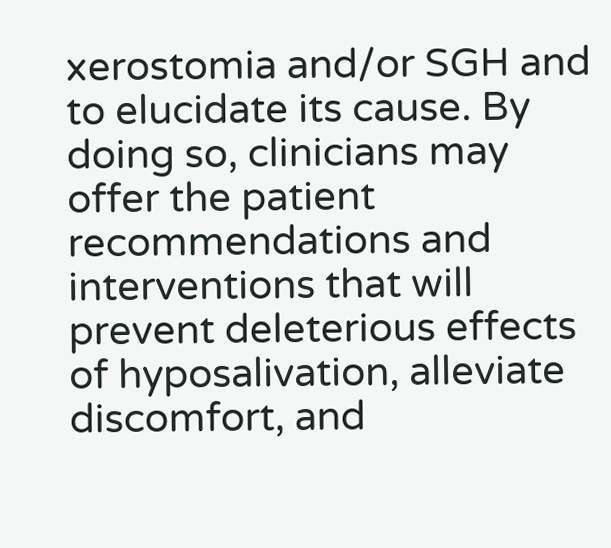xerostomia and/or SGH and to elucidate its cause. By doing so, clinicians may offer the patient recommendations and interventions that will prevent deleterious effects of hyposalivation, alleviate discomfort, and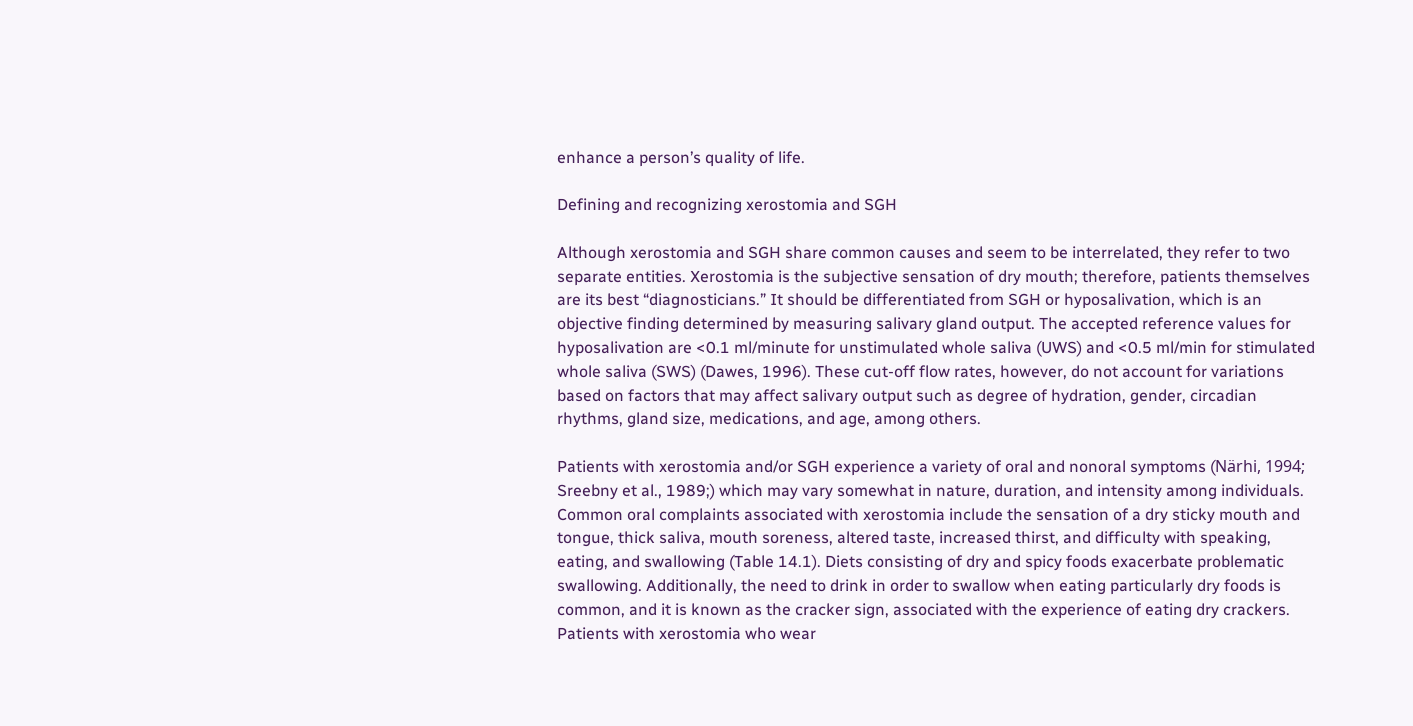enhance a person’s quality of life.

Defining and recognizing xerostomia and SGH

Although xerostomia and SGH share common causes and seem to be interrelated, they refer to two separate entities. Xerostomia is the subjective sensation of dry mouth; therefore, patients themselves are its best “diagnosticians.” It should be differentiated from SGH or hyposalivation, which is an objective finding determined by measuring salivary gland output. The accepted reference values for hyposalivation are <0.1 ml/minute for unstimulated whole saliva (UWS) and <0.5 ml/min for stimulated whole saliva (SWS) (Dawes, 1996). These cut-off flow rates, however, do not account for variations based on factors that may affect salivary output such as degree of hydration, gender, circadian rhythms, gland size, medications, and age, among others.

Patients with xerostomia and/or SGH experience a variety of oral and nonoral symptoms (Närhi, 1994; Sreebny et al., 1989;) which may vary somewhat in nature, duration, and intensity among individuals. Common oral complaints associated with xerostomia include the sensation of a dry sticky mouth and tongue, thick saliva, mouth soreness, altered taste, increased thirst, and difficulty with speaking, eating, and swallowing (Table 14.1). Diets consisting of dry and spicy foods exacerbate problematic swallowing. Additionally, the need to drink in order to swallow when eating particularly dry foods is common, and it is known as the cracker sign, associated with the experience of eating dry crackers. Patients with xerostomia who wear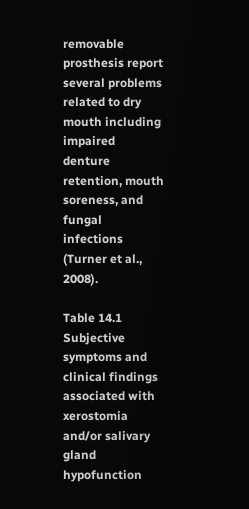removable prosthesis report several problems related to dry mouth including impaired denture retention, mouth soreness, and fungal infections (Turner et al., 2008).

Table 14.1 Subjective symptoms and clinical findings associated with xerostomia and/or salivary gland hypofunction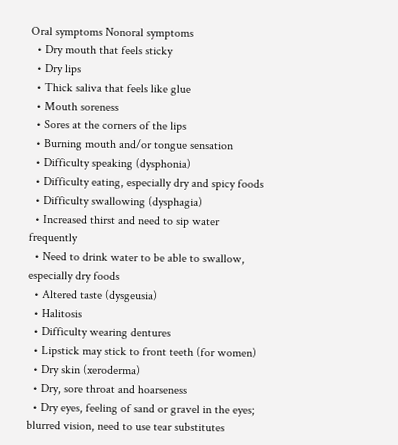Oral symptoms Nonoral symptoms
  • Dry mouth that feels sticky
  • Dry lips
  • Thick saliva that feels like glue
  • Mouth soreness
  • Sores at the corners of the lips
  • Burning mouth and/or tongue sensation
  • Difficulty speaking (dysphonia)
  • Difficulty eating, especially dry and spicy foods
  • Difficulty swallowing (dysphagia)
  • Increased thirst and need to sip water frequently
  • Need to drink water to be able to swallow, especially dry foods
  • Altered taste (dysgeusia)
  • Halitosis
  • Difficulty wearing dentures
  • Lipstick may stick to front teeth (for women)
  • Dry skin (xeroderma)
  • Dry, sore throat and hoarseness
  • Dry eyes, feeling of sand or gravel in the eyes; blurred vision, need to use tear substitutes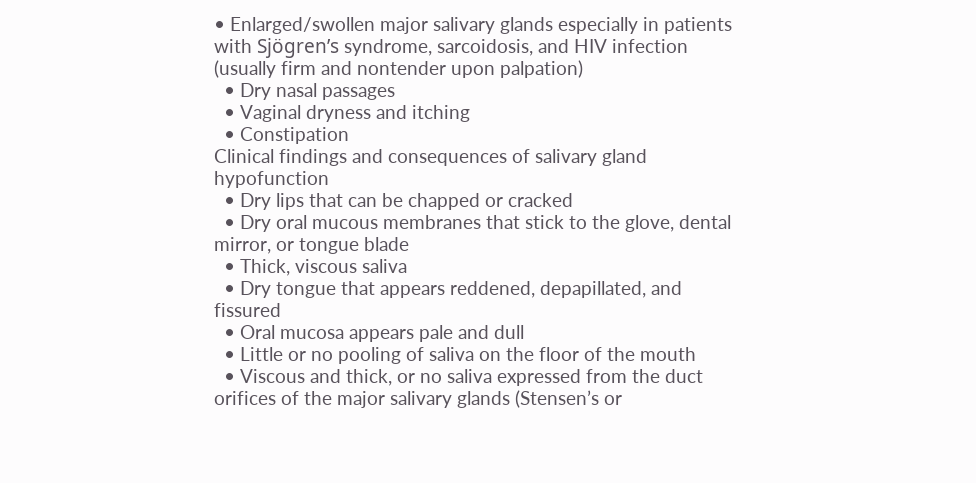• Enlarged/swollen major salivary glands especially in patients with Sjögren’s syndrome, sarcoidosis, and HIV infection (usually firm and nontender upon palpation)
  • Dry nasal passages
  • Vaginal dryness and itching
  • Constipation
Clinical findings and consequences of salivary gland hypofunction
  • Dry lips that can be chapped or cracked
  • Dry oral mucous membranes that stick to the glove, dental mirror, or tongue blade
  • Thick, viscous saliva
  • Dry tongue that appears reddened, depapillated, and fissured
  • Oral mucosa appears pale and dull
  • Little or no pooling of saliva on the floor of the mouth
  • Viscous and thick, or no saliva expressed from the duct orifices of the major salivary glands (Stensen’s or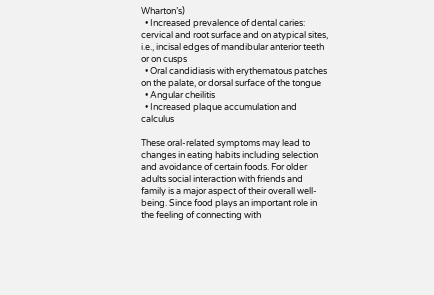Wharton’s)
  • Increased prevalence of dental caries: cervical and root surface and on atypical sites, i.e., incisal edges of mandibular anterior teeth or on cusps
  • Oral candidiasis with erythematous patches on the palate, or dorsal surface of the tongue
  • Angular cheilitis
  • Increased plaque accumulation and calculus

These oral-related symptoms may lead to changes in eating habits including selection and avoidance of certain foods. For older adults social interaction with friends and family is a major aspect of their overall well-being. Since food plays an important role in the feeling of connecting with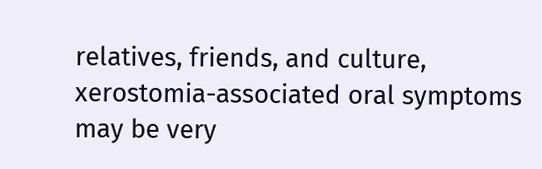relatives, friends, and culture, xerostomia-associated oral symptoms may be very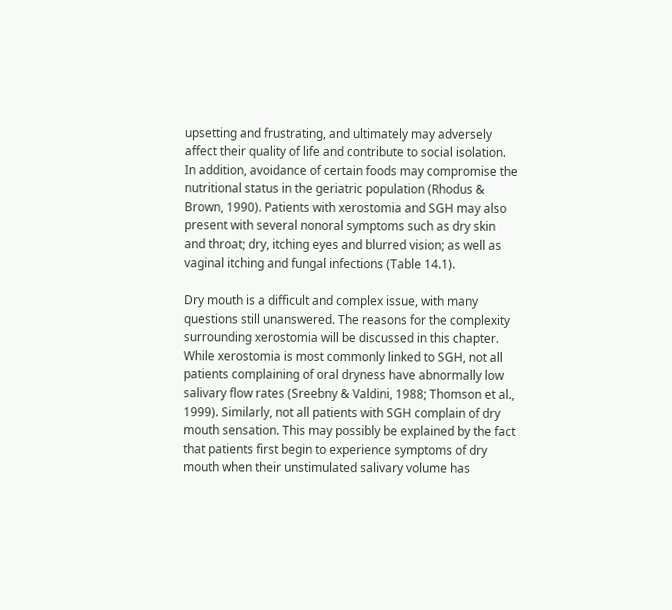upsetting and frustrating, and ultimately may adversely affect their quality of life and contribute to social isolation. In addition, avoidance of certain foods may compromise the nutritional status in the geriatric population (Rhodus & Brown, 1990). Patients with xerostomia and SGH may also present with several nonoral symptoms such as dry skin and throat; dry, itching eyes and blurred vision; as well as vaginal itching and fungal infections (Table 14.1).

Dry mouth is a difficult and complex issue, with many questions still unanswered. The reasons for the complexity surrounding xerostomia will be discussed in this chapter. While xerostomia is most commonly linked to SGH, not all patients complaining of oral dryness have abnormally low salivary flow rates (Sreebny & Valdini, 1988; Thomson et al., 1999). Similarly, not all patients with SGH complain of dry mouth sensation. This may possibly be explained by the fact that patients first begin to experience symptoms of dry mouth when their unstimulated salivary volume has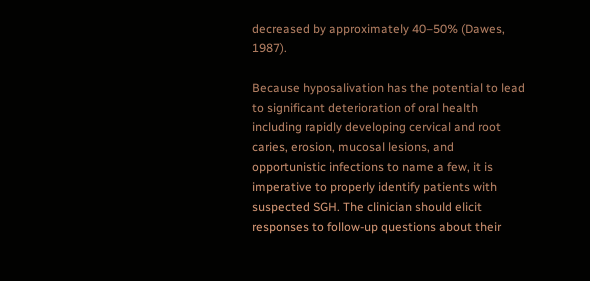decreased by approximately 40–50% (Dawes, 1987).

Because hyposalivation has the potential to lead to significant deterioration of oral health including rapidly developing cervical and root caries, erosion, mucosal lesions, and opportunistic infections to name a few, it is imperative to properly identify patients with suspected SGH. The clinician should elicit responses to follow-up questions about their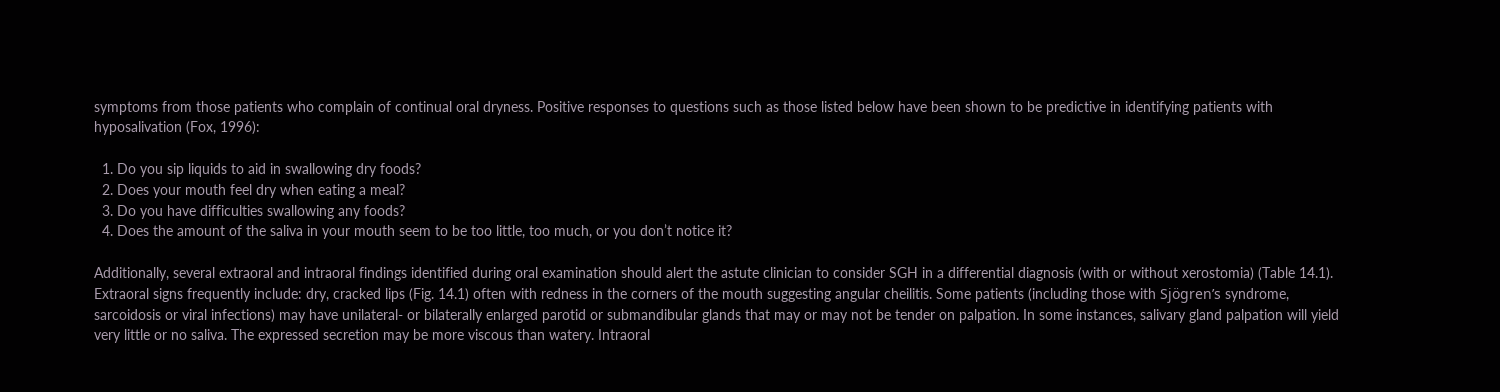symptoms from those patients who complain of continual oral dryness. Positive responses to questions such as those listed below have been shown to be predictive in identifying patients with hyposalivation (Fox, 1996):

  1. Do you sip liquids to aid in swallowing dry foods?
  2. Does your mouth feel dry when eating a meal?
  3. Do you have difficulties swallowing any foods?
  4. Does the amount of the saliva in your mouth seem to be too little, too much, or you don’t notice it?

Additionally, several extraoral and intraoral findings identified during oral examination should alert the astute clinician to consider SGH in a differential diagnosis (with or without xerostomia) (Table 14.1). Extraoral signs frequently include: dry, cracked lips (Fig. 14.1) often with redness in the corners of the mouth suggesting angular cheilitis. Some patients (including those with Sjögren’s syndrome, sarcoidosis or viral infections) may have unilateral- or bilaterally enlarged parotid or submandibular glands that may or may not be tender on palpation. In some instances, salivary gland palpation will yield very little or no saliva. The expressed secretion may be more viscous than watery. Intraoral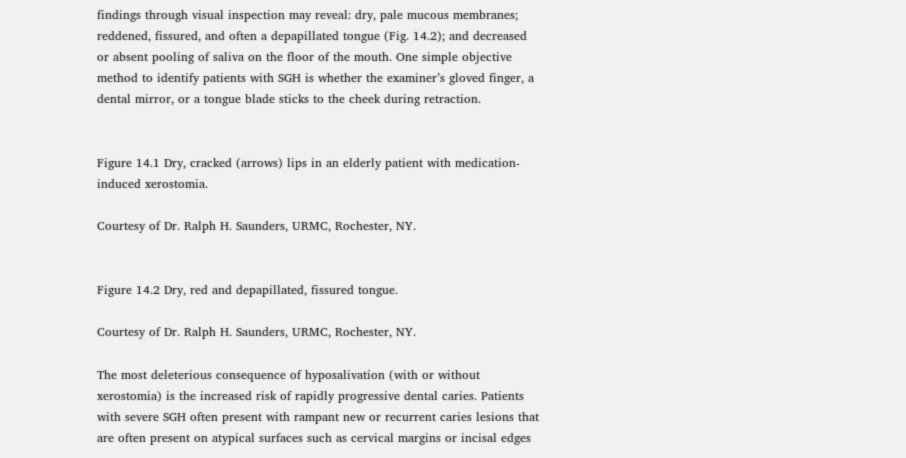findings through visual inspection may reveal: dry, pale mucous membranes; reddened, fissured, and often a depapillated tongue (Fig. 14.2); and decreased or absent pooling of saliva on the floor of the mouth. One simple objective method to identify patients with SGH is whether the examiner’s gloved finger, a dental mirror, or a tongue blade sticks to the cheek during retraction.


Figure 14.1 Dry, cracked (arrows) lips in an elderly patient with medication-induced xerostomia.

Courtesy of Dr. Ralph H. Saunders, URMC, Rochester, NY.


Figure 14.2 Dry, red and depapillated, fissured tongue.

Courtesy of Dr. Ralph H. Saunders, URMC, Rochester, NY.

The most deleterious consequence of hyposalivation (with or without xerostomia) is the increased risk of rapidly progressive dental caries. Patients with severe SGH often present with rampant new or recurrent caries lesions that are often present on atypical surfaces such as cervical margins or incisal edges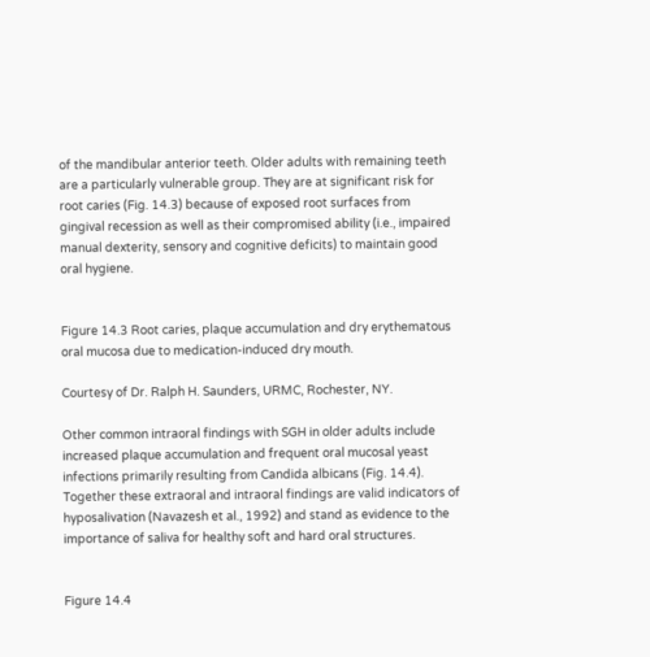of the mandibular anterior teeth. Older adults with remaining teeth are a particularly vulnerable group. They are at significant risk for root caries (Fig. 14.3) because of exposed root surfaces from gingival recession as well as their compromised ability (i.e., impaired manual dexterity, sensory and cognitive deficits) to maintain good oral hygiene.


Figure 14.3 Root caries, plaque accumulation and dry erythematous oral mucosa due to medication-induced dry mouth.

Courtesy of Dr. Ralph H. Saunders, URMC, Rochester, NY.

Other common intraoral findings with SGH in older adults include increased plaque accumulation and frequent oral mucosal yeast infections primarily resulting from Candida albicans (Fig. 14.4). Together these extraoral and intraoral findings are valid indicators of hyposalivation (Navazesh et al., 1992) and stand as evidence to the importance of saliva for healthy soft and hard oral structures.


Figure 14.4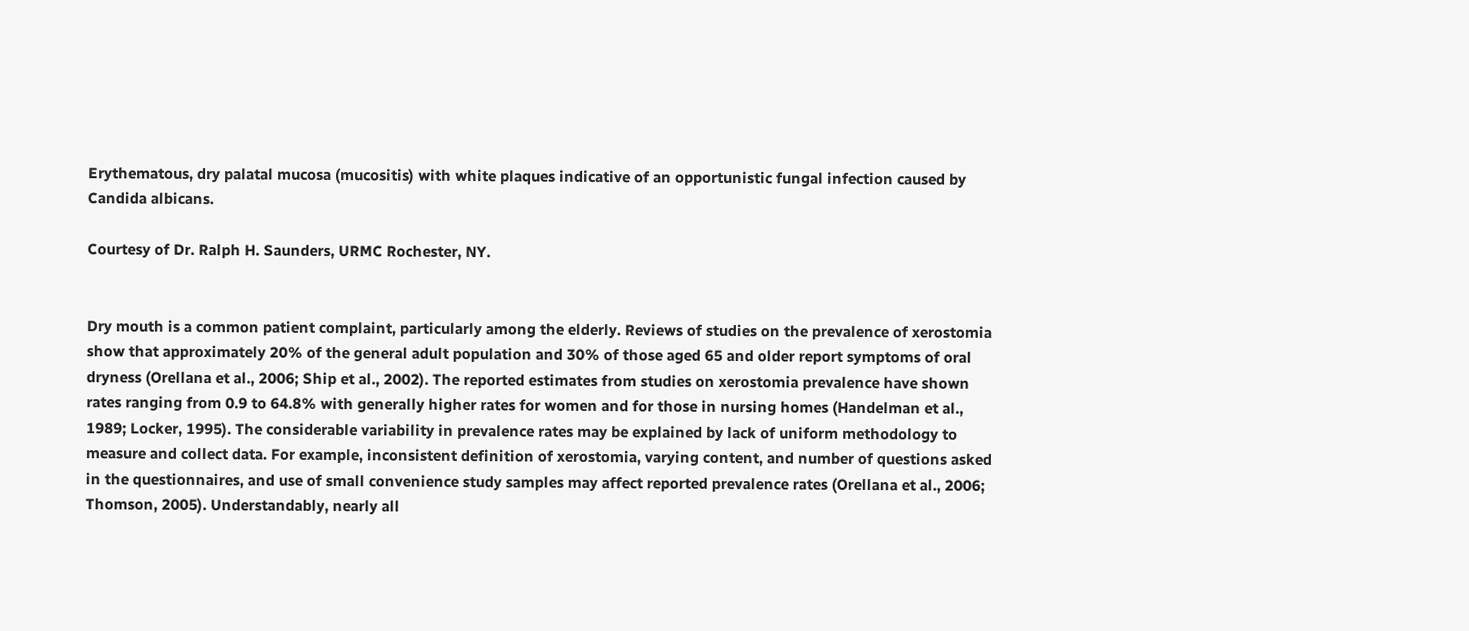Erythematous, dry palatal mucosa (mucositis) with white plaques indicative of an opportunistic fungal infection caused by Candida albicans.

Courtesy of Dr. Ralph H. Saunders, URMC Rochester, NY.


Dry mouth is a common patient complaint, particularly among the elderly. Reviews of studies on the prevalence of xerostomia show that approximately 20% of the general adult population and 30% of those aged 65 and older report symptoms of oral dryness (Orellana et al., 2006; Ship et al., 2002). The reported estimates from studies on xerostomia prevalence have shown rates ranging from 0.9 to 64.8% with generally higher rates for women and for those in nursing homes (Handelman et al., 1989; Locker, 1995). The considerable variability in prevalence rates may be explained by lack of uniform methodology to measure and collect data. For example, inconsistent definition of xerostomia, varying content, and number of questions asked in the questionnaires, and use of small convenience study samples may affect reported prevalence rates (Orellana et al., 2006; Thomson, 2005). Understandably, nearly all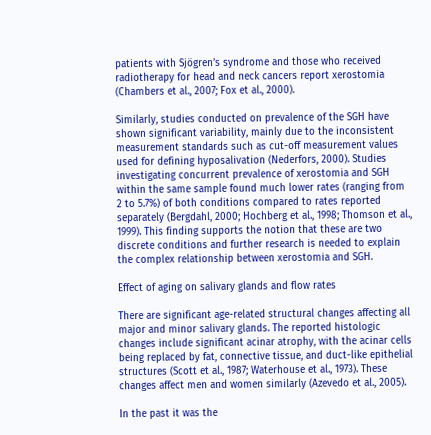patients with Sjögren’s syndrome and those who received radiotherapy for head and neck cancers report xerostomia (Chambers et al., 2007; Fox et al., 2000).

Similarly, studies conducted on prevalence of the SGH have shown significant variability, mainly due to the inconsistent measurement standards such as cut-off measurement values used for defining hyposalivation (Nederfors, 2000). Studies investigating concurrent prevalence of xerostomia and SGH within the same sample found much lower rates (ranging from 2 to 5.7%) of both conditions compared to rates reported separately (Bergdahl, 2000; Hochberg et al., 1998; Thomson et al., 1999). This finding supports the notion that these are two discrete conditions and further research is needed to explain the complex relationship between xerostomia and SGH.

Effect of aging on salivary glands and flow rates

There are significant age-related structural changes affecting all major and minor salivary glands. The reported histologic changes include significant acinar atrophy, with the acinar cells being replaced by fat, connective tissue, and duct-like epithelial structures (Scott et al., 1987; Waterhouse et al., 1973). These changes affect men and women similarly (Azevedo et al., 2005).

In the past it was the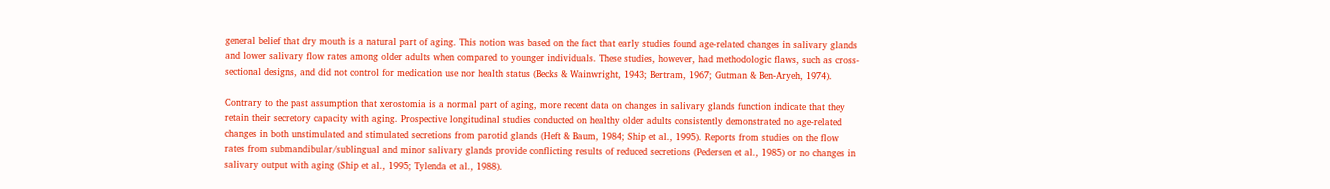general belief that dry mouth is a natural part of aging. This notion was based on the fact that early studies found age-related changes in salivary glands and lower salivary flow rates among older adults when compared to younger individuals. These studies, however, had methodologic flaws, such as cross-sectional designs, and did not control for medication use nor health status (Becks & Wainwright, 1943; Bertram, 1967; Gutman & Ben-Aryeh, 1974).

Contrary to the past assumption that xerostomia is a normal part of aging, more recent data on changes in salivary glands function indicate that they retain their secretory capacity with aging. Prospective longitudinal studies conducted on healthy older adults consistently demonstrated no age-related changes in both unstimulated and stimulated secretions from parotid glands (Heft & Baum, 1984; Ship et al., 1995). Reports from studies on the flow rates from submandibular/sublingual and minor salivary glands provide conflicting results of reduced secretions (Pedersen et al., 1985) or no changes in salivary output with aging (Ship et al., 1995; Tylenda et al., 1988).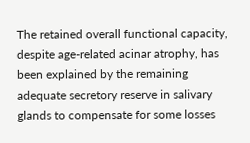The retained overall functional capacity, despite age-related acinar atrophy, has been explained by the remaining adequate secretory reserve in salivary glands to compensate for some losses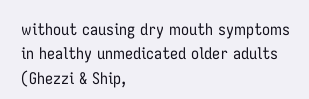without causing dry mouth symptoms in healthy unmedicated older adults (Ghezzi & Ship,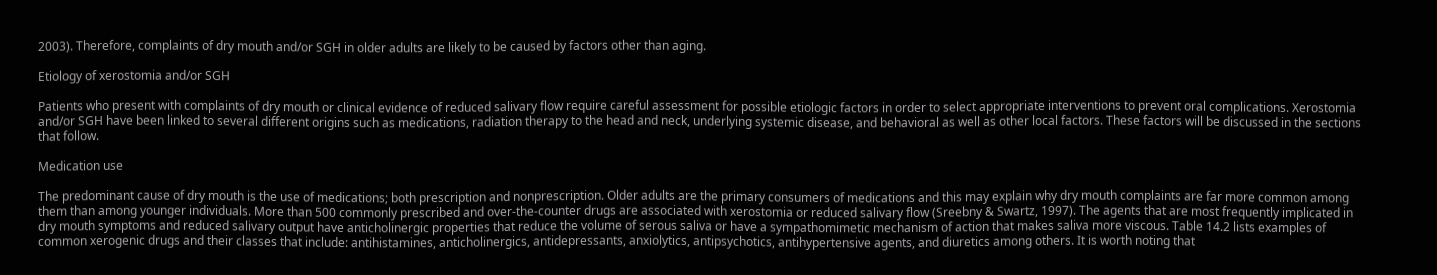2003). Therefore, complaints of dry mouth and/or SGH in older adults are likely to be caused by factors other than aging.

Etiology of xerostomia and/or SGH

Patients who present with complaints of dry mouth or clinical evidence of reduced salivary flow require careful assessment for possible etiologic factors in order to select appropriate interventions to prevent oral complications. Xerostomia and/or SGH have been linked to several different origins such as medications, radiation therapy to the head and neck, underlying systemic disease, and behavioral as well as other local factors. These factors will be discussed in the sections that follow.

Medication use

The predominant cause of dry mouth is the use of medications; both prescription and nonprescription. Older adults are the primary consumers of medications and this may explain why dry mouth complaints are far more common among them than among younger individuals. More than 500 commonly prescribed and over-the-counter drugs are associated with xerostomia or reduced salivary flow (Sreebny & Swartz, 1997). The agents that are most frequently implicated in dry mouth symptoms and reduced salivary output have anticholinergic properties that reduce the volume of serous saliva or have a sympathomimetic mechanism of action that makes saliva more viscous. Table 14.2 lists examples of common xerogenic drugs and their classes that include: antihistamines, anticholinergics, antidepressants, anxiolytics, antipsychotics, antihypertensive agents, and diuretics among others. It is worth noting that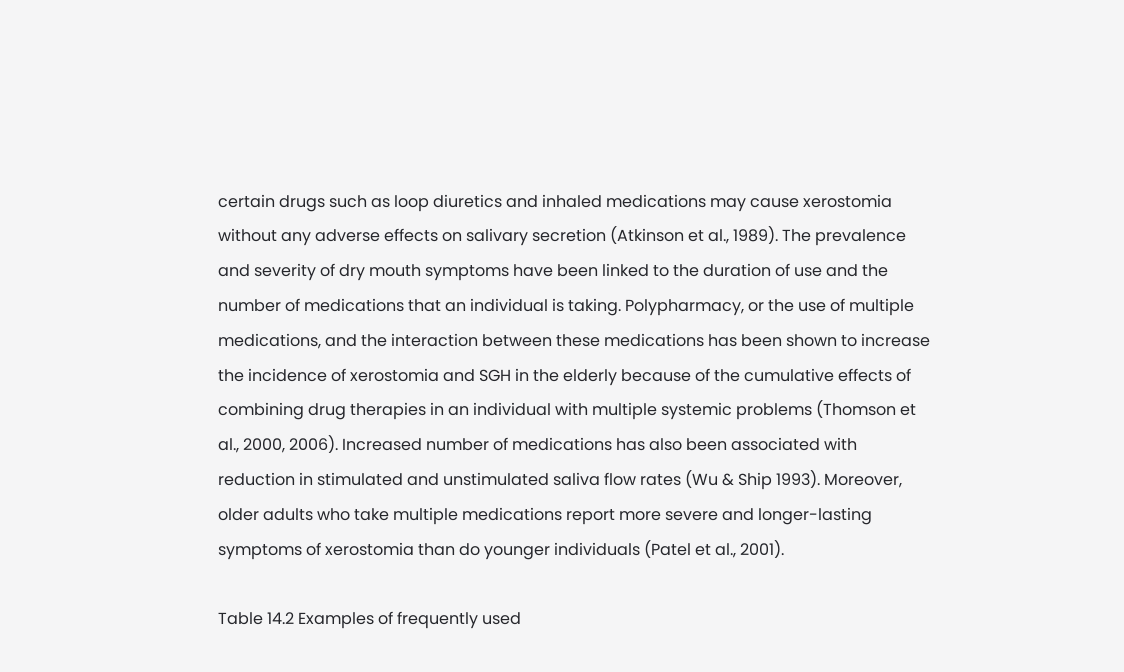certain drugs such as loop diuretics and inhaled medications may cause xerostomia without any adverse effects on salivary secretion (Atkinson et al., 1989). The prevalence and severity of dry mouth symptoms have been linked to the duration of use and the number of medications that an individual is taking. Polypharmacy, or the use of multiple medications, and the interaction between these medications has been shown to increase the incidence of xerostomia and SGH in the elderly because of the cumulative effects of combining drug therapies in an individual with multiple systemic problems (Thomson et al., 2000, 2006). Increased number of medications has also been associated with reduction in stimulated and unstimulated saliva flow rates (Wu & Ship 1993). Moreover, older adults who take multiple medications report more severe and longer-lasting symptoms of xerostomia than do younger individuals (Patel et al., 2001).

Table 14.2 Examples of frequently used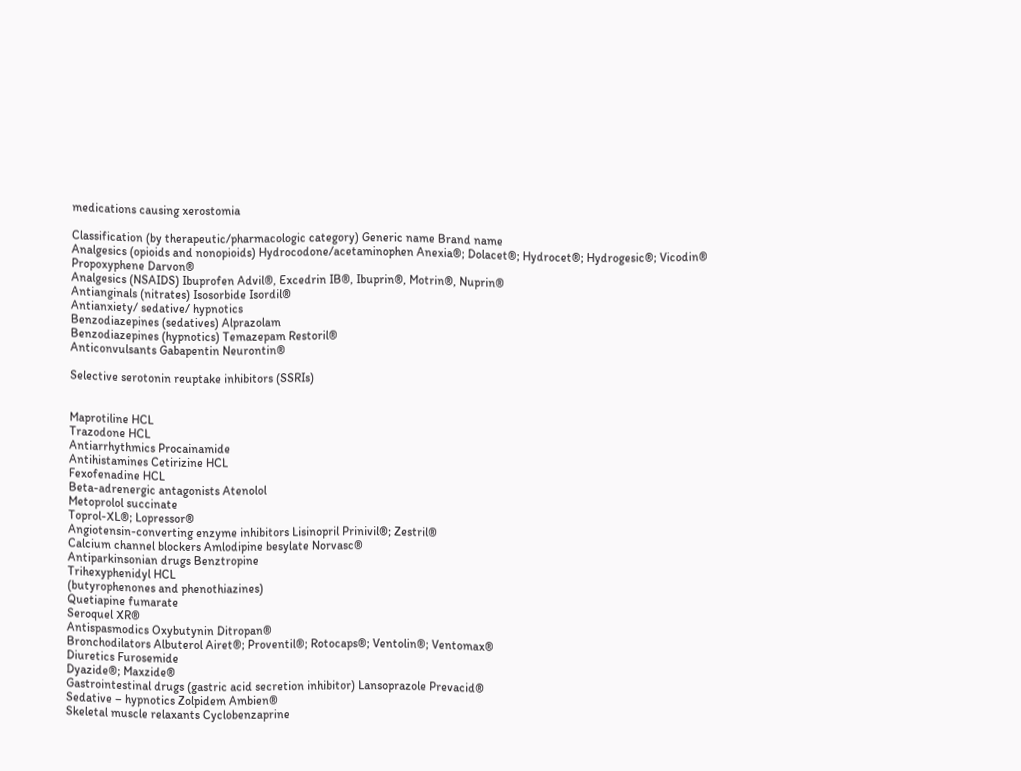medications causing xerostomia

Classification (by therapeutic/pharmacologic category) Generic name Brand name
Analgesics (opioids and nonopioids) Hydrocodone/acetaminophen Anexia®; Dolacet®; Hydrocet®; Hydrogesic®; Vicodin®
Propoxyphene Darvon®
Analgesics (NSAIDS) Ibuprofen Advil®, Excedrin IB®, Ibuprin®, Motrin®, Nuprin®
Antianginals (nitrates) Isosorbide Isordil®
Antianxiety/ sedative/ hypnotics
Benzodiazepines (sedatives) Alprazolam
Benzodiazepines (hypnotics) Temazepam Restoril®
Anticonvulsants Gabapentin Neurontin®

Selective serotonin reuptake inhibitors (SSRIs)


Maprotiline HCL
Trazodone HCL
Antiarrhythmics Procainamide
Antihistamines Cetirizine HCL
Fexofenadine HCL
Beta-adrenergic antagonists Atenolol
Metoprolol succinate
Toprol-XL®; Lopressor®
Angiotensin-converting enzyme inhibitors Lisinopril Prinivil®; Zestril®
Calcium channel blockers Amlodipine besylate Norvasc®
Antiparkinsonian drugs Benztropine
Trihexyphenidyl HCL
(butyrophenones and phenothiazines)
Quetiapine fumarate
Seroquel XR®
Antispasmodics Oxybutynin Ditropan®
Bronchodilators Albuterol Airet®; Proventil®; Rotocaps®; Ventolin®; Ventomax®
Diuretics Furosemide
Dyazide®; Maxzide®
Gastrointestinal drugs (gastric acid secretion inhibitor) Lansoprazole Prevacid®
Sedative – hypnotics Zolpidem Ambien®
Skeletal muscle relaxants Cyclobenzaprine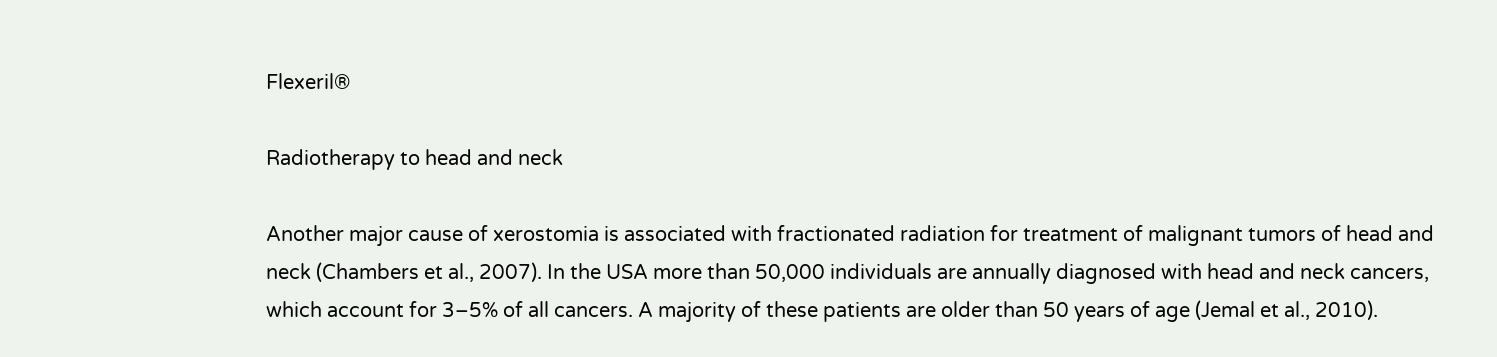Flexeril®

Radiotherapy to head and neck

Another major cause of xerostomia is associated with fractionated radiation for treatment of malignant tumors of head and neck (Chambers et al., 2007). In the USA more than 50,000 individuals are annually diagnosed with head and neck cancers, which account for 3–5% of all cancers. A majority of these patients are older than 50 years of age (Jemal et al., 2010).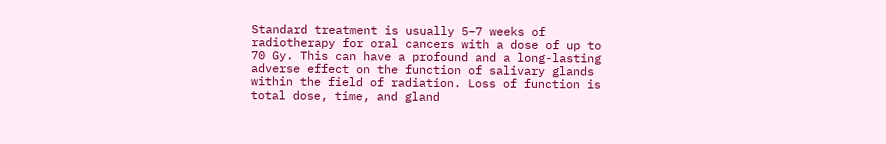Standard treatment is usually 5–7 weeks of radiotherapy for oral cancers with a dose of up to 70 Gy. This can have a profound and a long-lasting adverse effect on the function of salivary glands within the field of radiation. Loss of function is total dose, time, and gland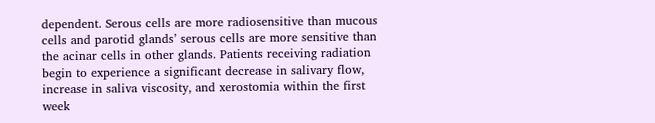dependent. Serous cells are more radiosensitive than mucous cells and parotid glands’ serous cells are more sensitive than the acinar cells in other glands. Patients receiving radiation begin to experience a significant decrease in salivary flow, increase in saliva viscosity, and xerostomia within the first week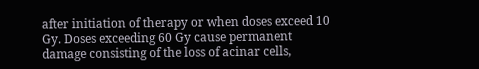after initiation of therapy or when doses exceed 10 Gy. Doses exceeding 60 Gy cause permanent damage consisting of the loss of acinar cells,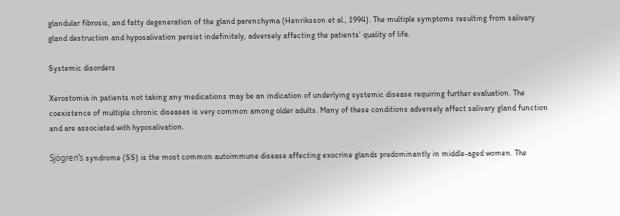glandular fibrosis, and fatty degeneration of the gland parenchyma (Henriksson et al., 1994). The multiple symptoms resulting from salivary gland destruction and hyposalivation persist indefinitely, adversely affecting the patients’ quality of life.

Systemic disorders

Xerostomia in patients not taking any medications may be an indication of underlying systemic disease requiring further evaluation. The coexistence of multiple chronic diseases is very common among older adults. Many of these conditions adversely affect salivary gland function and are associated with hyposalivation.

Sjögren’s syndrome (SS) is the most common autoimmune disease affecting exocrine glands predominantly in middle-aged women. The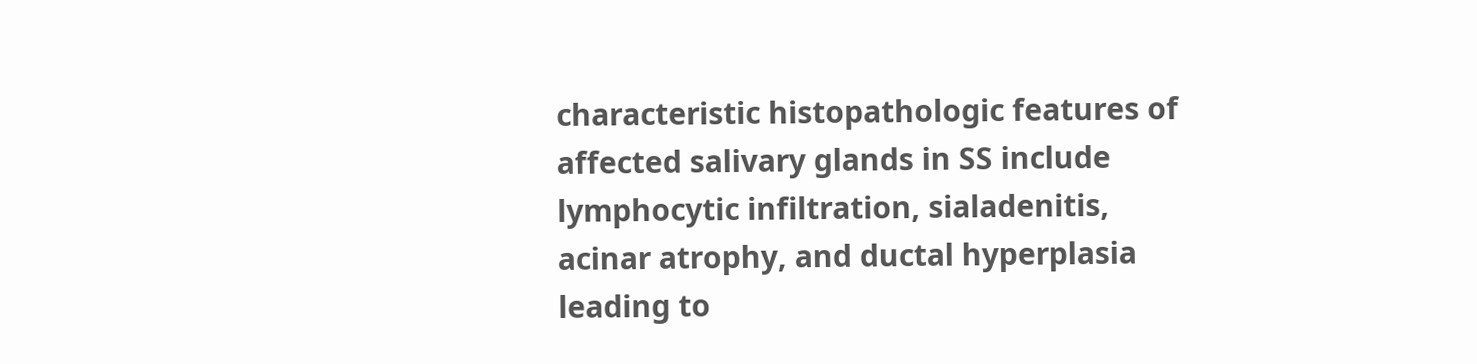characteristic histopathologic features of affected salivary glands in SS include lymphocytic infiltration, sialadenitis, acinar atrophy, and ductal hyperplasia leading to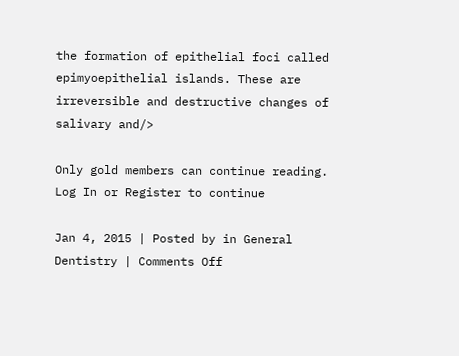the formation of epithelial foci called epimyoepithelial islands. These are irreversible and destructive changes of salivary and/>

Only gold members can continue reading. Log In or Register to continue

Jan 4, 2015 | Posted by in General Dentistry | Comments Off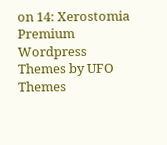on 14: Xerostomia
Premium Wordpress Themes by UFO Themes